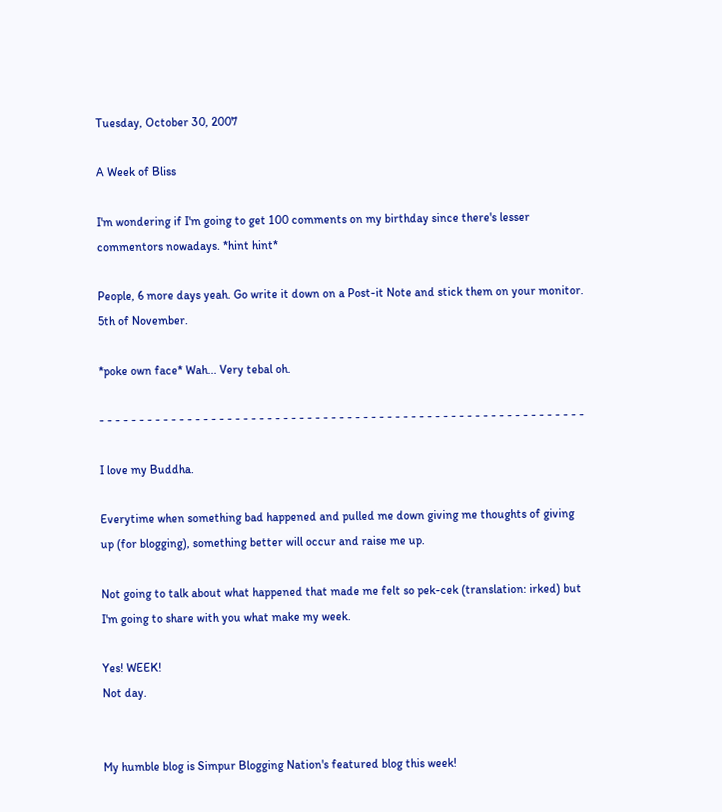Tuesday, October 30, 2007

A Week of Bliss

I'm wondering if I'm going to get 100 comments on my birthday since there's lesser commentors nowadays. *hint hint*

People, 6 more days yeah. Go write it down on a Post-it Note and stick them on your monitor.
5th of November.

*poke own face* Wah... Very tebal oh.

- - - - - - - - - - - - - - - - - - - - - - - - - - - - - - - - - - - - - - - - - - - - - - - - - - - - - - - - - - - - -

I love my Buddha.

Everytime when something bad happened and pulled me down giving me thoughts of giving up (for blogging), something better will occur and raise me up.

Not going to talk about what happened that made me felt so pek-cek (translation: irked) but I'm going to share with you what make my week.

Yes! WEEK!
Not day.


My humble blog is Simpur Blogging Nation's featured blog this week!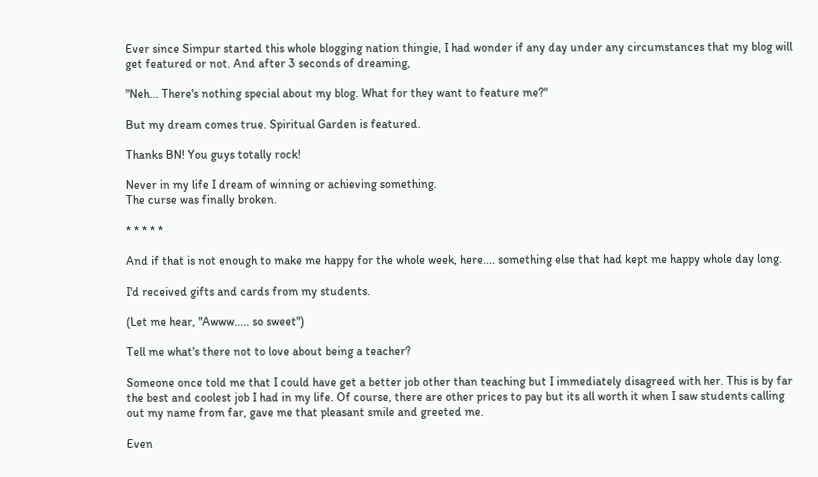Ever since Simpur started this whole blogging nation thingie, I had wonder if any day under any circumstances that my blog will get featured or not. And after 3 seconds of dreaming,

"Neh... There's nothing special about my blog. What for they want to feature me?"

But my dream comes true. Spiritual Garden is featured.

Thanks BN! You guys totally rock!

Never in my life I dream of winning or achieving something.
The curse was finally broken.

* * * * *

And if that is not enough to make me happy for the whole week, here.... something else that had kept me happy whole day long.

I'd received gifts and cards from my students.

(Let me hear, "Awww..... so sweet")

Tell me what's there not to love about being a teacher?

Someone once told me that I could have get a better job other than teaching but I immediately disagreed with her. This is by far the best and coolest job I had in my life. Of course, there are other prices to pay but its all worth it when I saw students calling out my name from far, gave me that pleasant smile and greeted me.

Even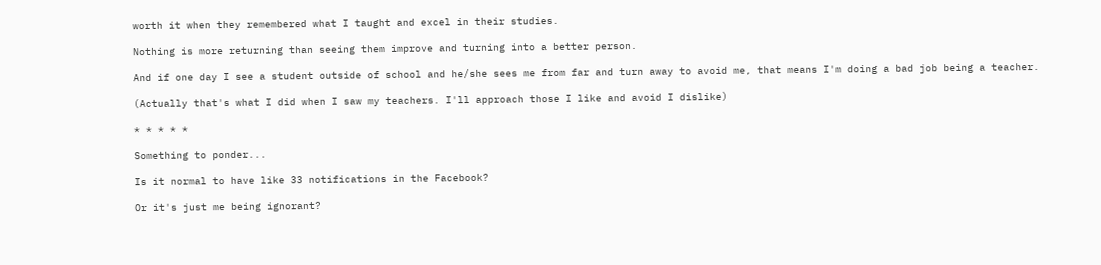worth it when they remembered what I taught and excel in their studies.

Nothing is more returning than seeing them improve and turning into a better person.

And if one day I see a student outside of school and he/she sees me from far and turn away to avoid me, that means I'm doing a bad job being a teacher.

(Actually that's what I did when I saw my teachers. I'll approach those I like and avoid I dislike)

* * * * *

Something to ponder...

Is it normal to have like 33 notifications in the Facebook?

Or it's just me being ignorant?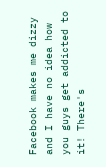Facebook makes me dizzy and I have no idea how you guys get addicted to it! There's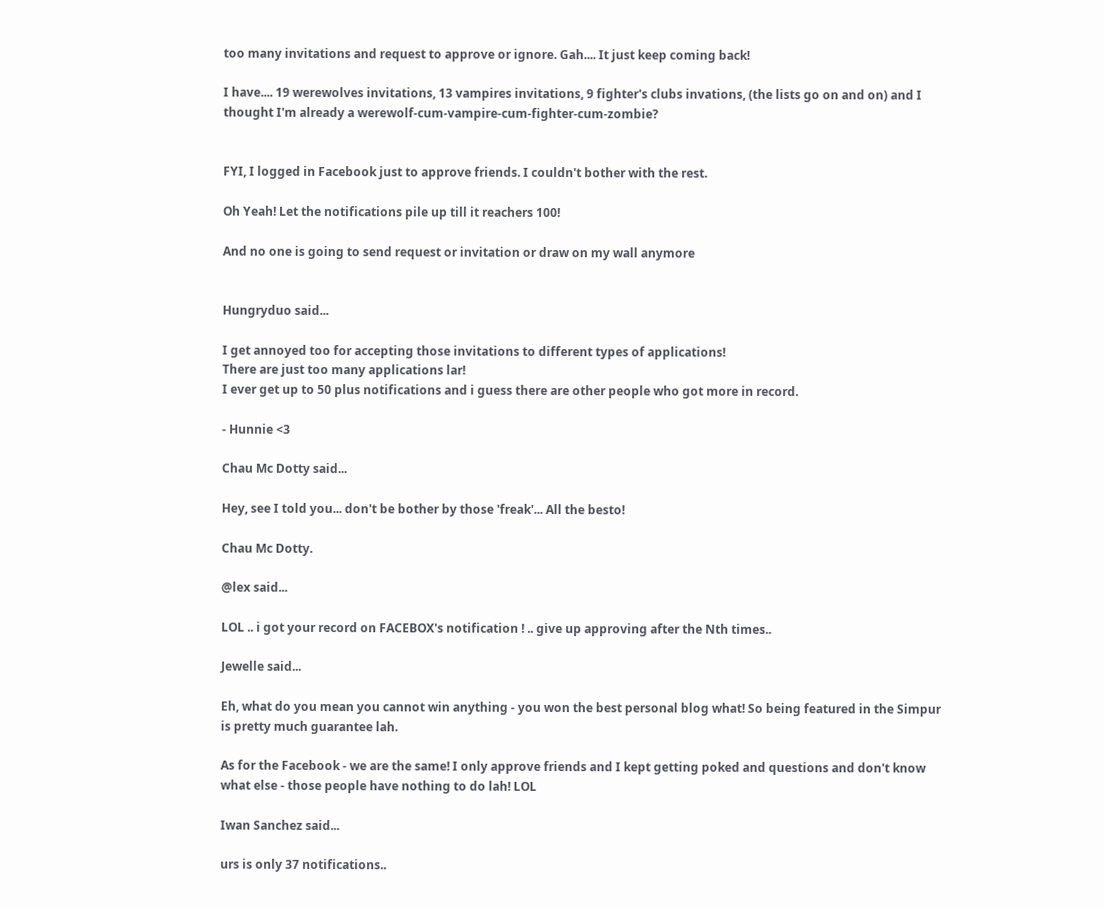too many invitations and request to approve or ignore. Gah.... It just keep coming back!

I have.... 19 werewolves invitations, 13 vampires invitations, 9 fighter's clubs invations, (the lists go on and on) and I thought I'm already a werewolf-cum-vampire-cum-fighter-cum-zombie?


FYI, I logged in Facebook just to approve friends. I couldn't bother with the rest.

Oh Yeah! Let the notifications pile up till it reachers 100!

And no one is going to send request or invitation or draw on my wall anymore


Hungryduo said...

I get annoyed too for accepting those invitations to different types of applications!
There are just too many applications lar!
I ever get up to 50 plus notifications and i guess there are other people who got more in record.

- Hunnie <3

Chau Mc Dotty said...

Hey, see I told you... don't be bother by those 'freak'... All the besto!

Chau Mc Dotty.

@lex said...

LOL .. i got your record on FACEBOX's notification ! .. give up approving after the Nth times..

Jewelle said...

Eh, what do you mean you cannot win anything - you won the best personal blog what! So being featured in the Simpur is pretty much guarantee lah.

As for the Facebook - we are the same! I only approve friends and I kept getting poked and questions and don't know what else - those people have nothing to do lah! LOL

Iwan Sanchez said...

urs is only 37 notifications..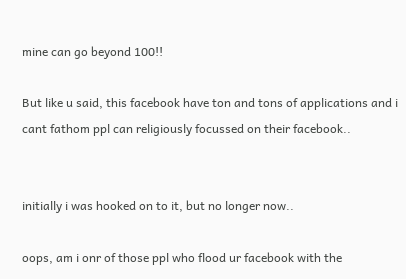mine can go beyond 100!!

But like u said, this facebook have ton and tons of applications and i cant fathom ppl can religiously focussed on their facebook..


initially i was hooked on to it, but no longer now..

oops, am i onr of those ppl who flood ur facebook with the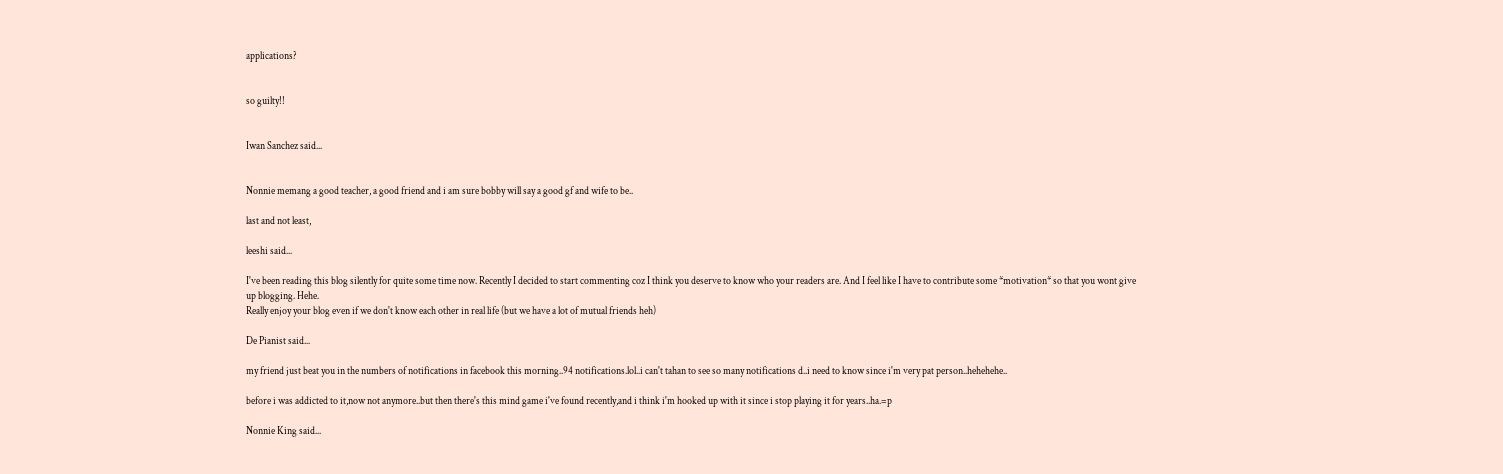applications?


so guilty!!


Iwan Sanchez said...


Nonnie memang a good teacher, a good friend and i am sure bobby will say a good gf and wife to be..

last and not least,

leeshi said...

I've been reading this blog silently for quite some time now. Recently I decided to start commenting coz I think you deserve to know who your readers are. And I feel like I have to contribute some *motivation* so that you wont give up blogging. Hehe.
Really enjoy your blog even if we don't know each other in real life (but we have a lot of mutual friends heh)

De Pianist said...

my friend just beat you in the numbers of notifications in facebook this morning..94 notifications.lol..i can't tahan to see so many notifications d..i need to know since i'm very pat person..hehehehe..

before i was addicted to it,now not anymore..but then there's this mind game i've found recently,and i think i'm hooked up with it since i stop playing it for years..ha.=p

Nonnie King said...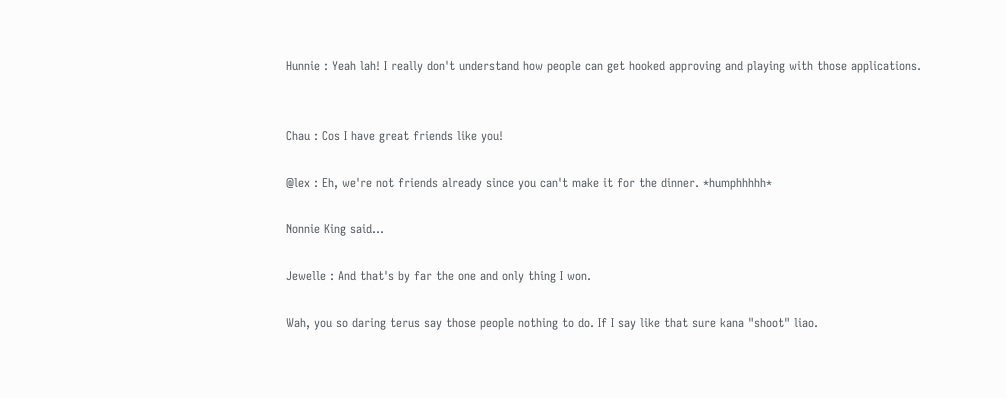Hunnie : Yeah lah! I really don't understand how people can get hooked approving and playing with those applications.


Chau : Cos I have great friends like you!

@lex : Eh, we're not friends already since you can't make it for the dinner. *humphhhhh*

Nonnie King said...

Jewelle : And that's by far the one and only thing I won.

Wah, you so daring terus say those people nothing to do. If I say like that sure kana "shoot" liao.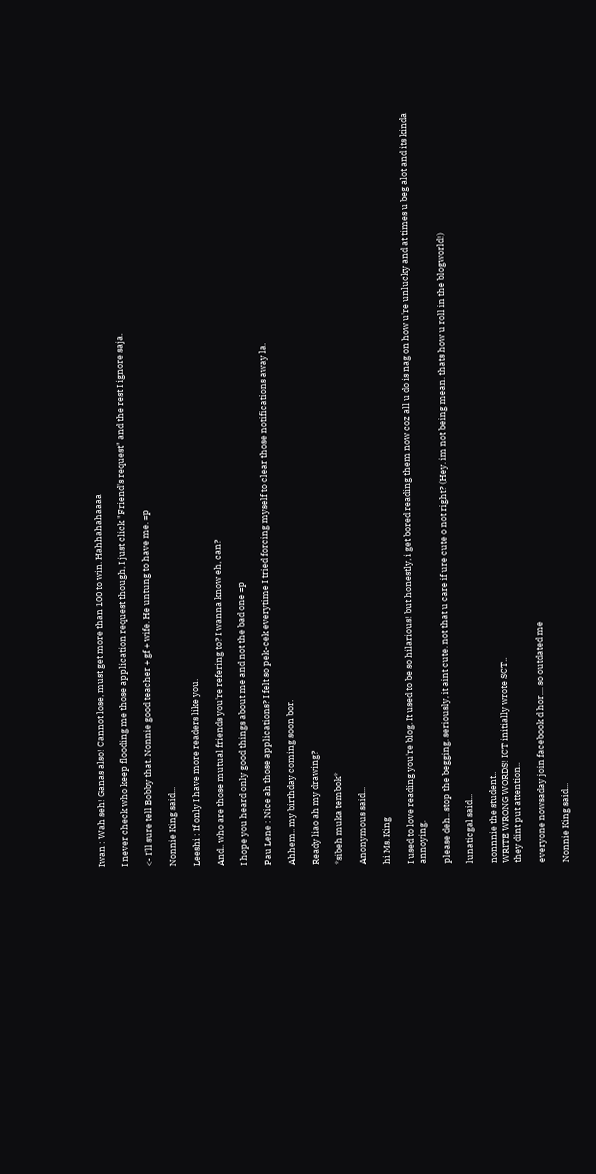Iwan : Wah seh! Ganas also! Cannot lose, must get more than 100 to win. Hahhahahaaaa

I never check who keep flooding me those application request though, I just click "Friend's request" and the rest I ignore saja.

<- I'll sure tell Bobby that. Nonnie good teacher + gf + wife. He untung to have me. =p

Nonnie King said...

Leeshi : If only I have more readers like you.

And.. who are those mutual friends you're refering to? I wanna know eh, can?

I hope you heard only good things about me and not the bad one =p

Pau Lene : Nice ah those applications? I felt so pek-cek everytime I tried forcing myself to clear those notifications away la.

Ahhem.. my birthday coming soon bor.

Ready liao ah my drawing?

*sibeh muka tembok*

Anonymous said...

hi Ms. King

I used to love reading you're blog. It used to be so hilarious! but honestly, i get bored reading them now coz all u do is nag on how u're unlucky and at times u beg alot and its kinda annoying.

please deh.. stop the begging. seriously, it aint cute. not that u care if ure cute o not right? (Hey. im not being mean. thats how u roll in the blogworld!)

lunaticgal said...

nonnnie the student..
WRITE WRONG WORDS! ICT initially wrote SCT..
they dint put attention..

everyone nowsaday join facebook d hor.... so outdated me

Nonnie King said...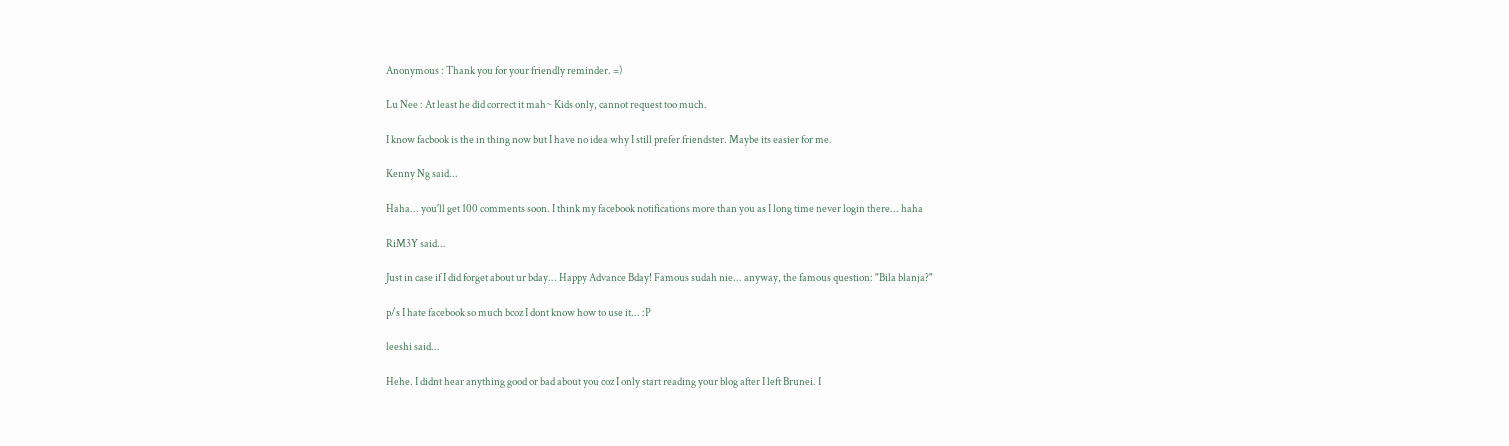Anonymous : Thank you for your friendly reminder. =)

Lu Nee : At least he did correct it mah~ Kids only, cannot request too much.

I know facbook is the in thing now but I have no idea why I still prefer friendster. Maybe its easier for me.

Kenny Ng said...

Haha... you'll get 100 comments soon. I think my facebook notifications more than you as I long time never login there... haha

RiM3Y said...

Just in case if I did forget about ur bday... Happy Advance Bday! Famous sudah nie... anyway, the famous question: "Bila blanja?"

p/s I hate facebook so much bcoz I dont know how to use it... :P

leeshi said...

Hehe. I didnt hear anything good or bad about you coz I only start reading your blog after I left Brunei. I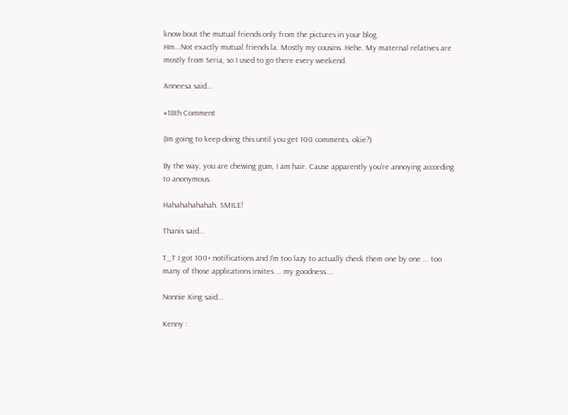know bout the mutual friends only from the pictures in your blog.
Hm...Not exactly mutual friends la. Mostly my cousins. Hehe. My maternal relatives are mostly from Seria, so I used to go there every weekend.

Anneesa said...

#18th Comment

(Im going to keep doing this until you get 100 comments. okie?)

By the way, you are chewing gum, I am hair. Cause apparently you're annoying according to anonymous.

Hahahahahahah. SMILE!

Thanis said...

T_T I got 100+ notifications and I'm too lazy to actually check them one by one ... too many of those applications invites ... my goodness....

Nonnie King said...

Kenny :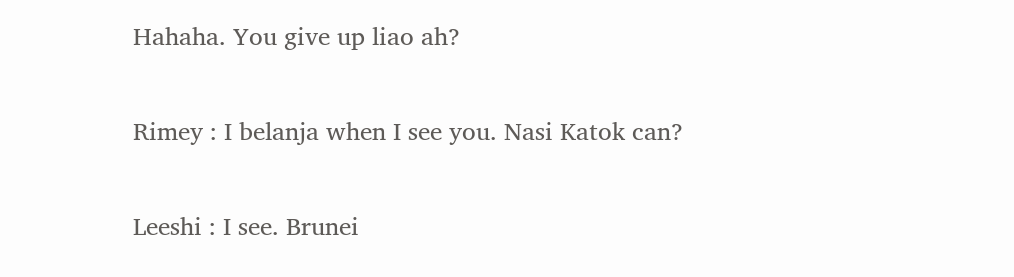Hahaha. You give up liao ah?

Rimey : I belanja when I see you. Nasi Katok can?

Leeshi : I see. Brunei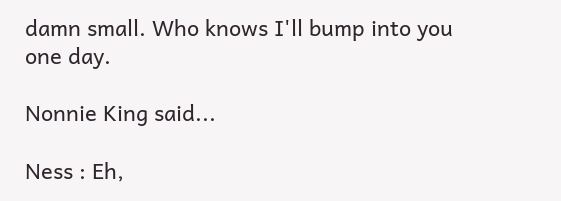damn small. Who knows I'll bump into you one day.

Nonnie King said...

Ness : Eh,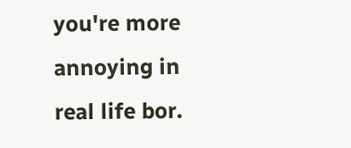you're more annoying in real life bor.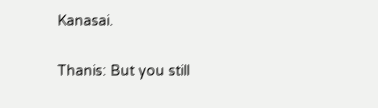Kanasai.

Thanis: But you still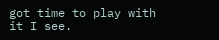got time to play with it I see.